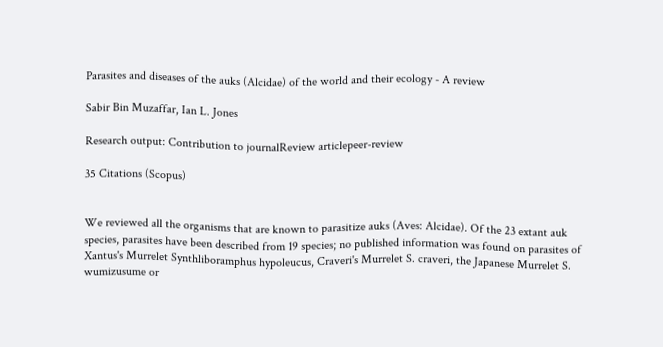Parasites and diseases of the auks (Alcidae) of the world and their ecology - A review

Sabir Bin Muzaffar, Ian L. Jones

Research output: Contribution to journalReview articlepeer-review

35 Citations (Scopus)


We reviewed all the organisms that are known to parasitize auks (Aves: Alcidae). Of the 23 extant auk species, parasites have been described from 19 species; no published information was found on parasites of Xantus's Murrelet Synthliboramphus hypoleucus, Craveri's Murrelet S. craveri, the Japanese Murrelet S. wumizusume or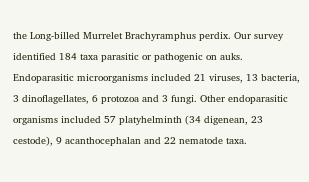the Long-billed Murrelet Brachyramphus perdix. Our survey identified 184 taxa parasitic or pathogenic on auks. Endoparasitic microorganisms included 21 viruses, 13 bacteria, 3 dinoflagellates, 6 protozoa and 3 fungi. Other endoparasitic organisms included 57 platyhelminth (34 digenean, 23 cestode), 9 acanthocephalan and 22 nematode taxa.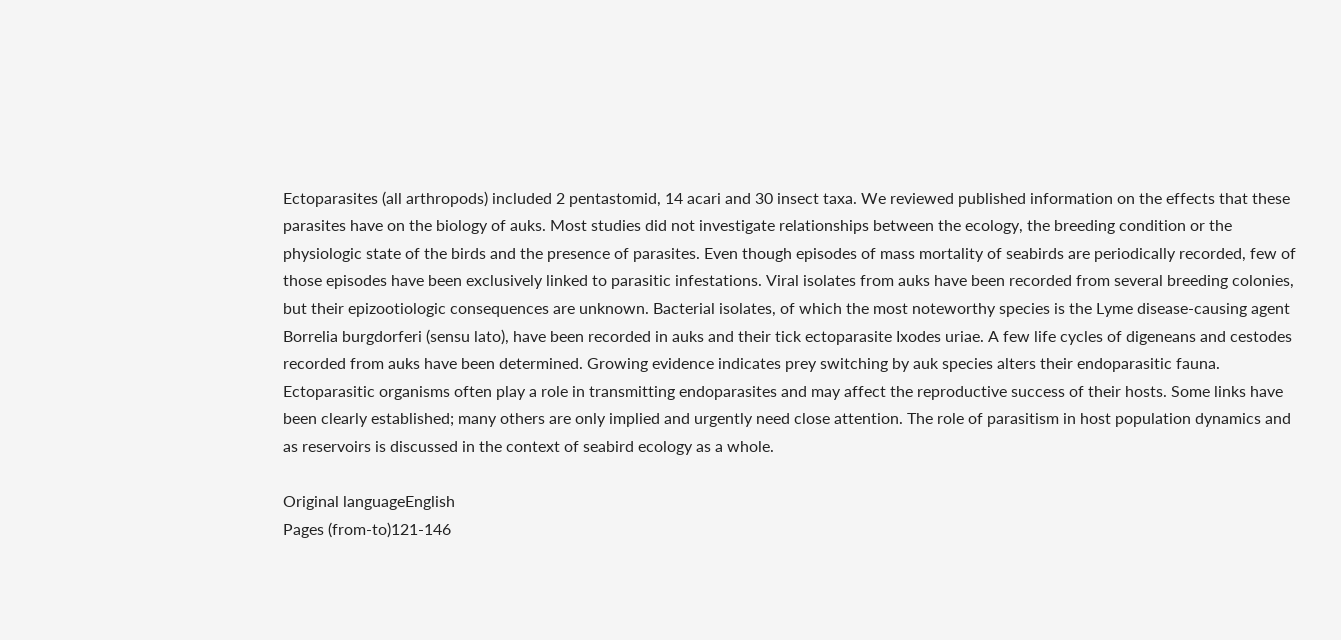Ectoparasites (all arthropods) included 2 pentastomid, 14 acari and 30 insect taxa. We reviewed published information on the effects that these parasites have on the biology of auks. Most studies did not investigate relationships between the ecology, the breeding condition or the physiologic state of the birds and the presence of parasites. Even though episodes of mass mortality of seabirds are periodically recorded, few of those episodes have been exclusively linked to parasitic infestations. Viral isolates from auks have been recorded from several breeding colonies, but their epizootiologic consequences are unknown. Bacterial isolates, of which the most noteworthy species is the Lyme disease-causing agent Borrelia burgdorferi (sensu lato), have been recorded in auks and their tick ectoparasite Ixodes uriae. A few life cycles of digeneans and cestodes recorded from auks have been determined. Growing evidence indicates prey switching by auk species alters their endoparasitic fauna. Ectoparasitic organisms often play a role in transmitting endoparasites and may affect the reproductive success of their hosts. Some links have been clearly established; many others are only implied and urgently need close attention. The role of parasitism in host population dynamics and as reservoirs is discussed in the context of seabird ecology as a whole.

Original languageEnglish
Pages (from-to)121-146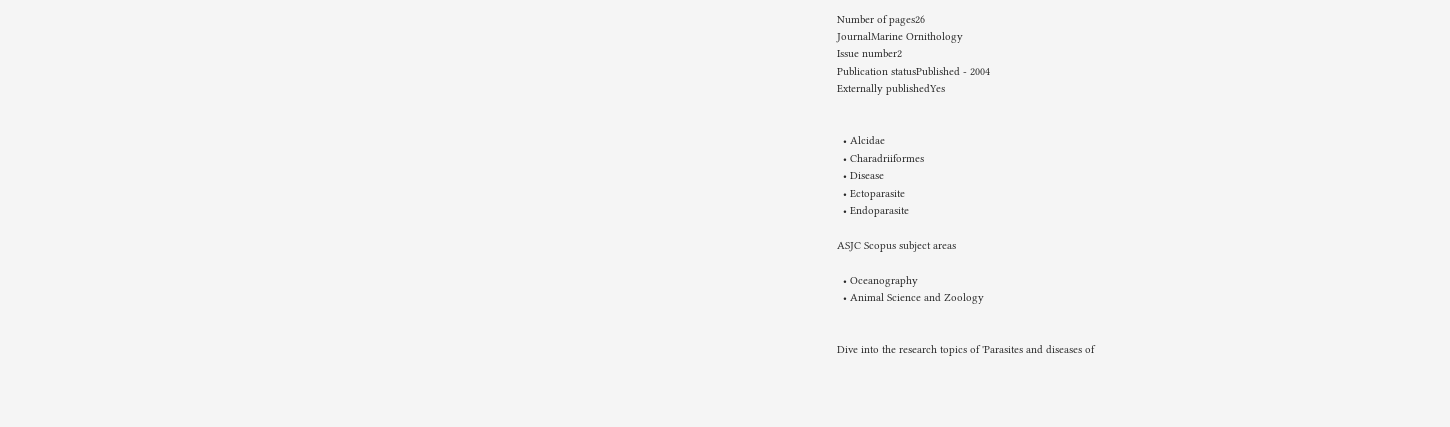Number of pages26
JournalMarine Ornithology
Issue number2
Publication statusPublished - 2004
Externally publishedYes


  • Alcidae
  • Charadriiformes
  • Disease
  • Ectoparasite
  • Endoparasite

ASJC Scopus subject areas

  • Oceanography
  • Animal Science and Zoology


Dive into the research topics of 'Parasites and diseases of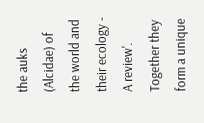the auks (Alcidae) of the world and their ecology - A review'. Together they form a unique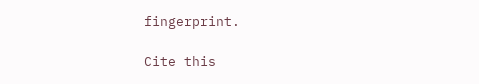fingerprint.

Cite this